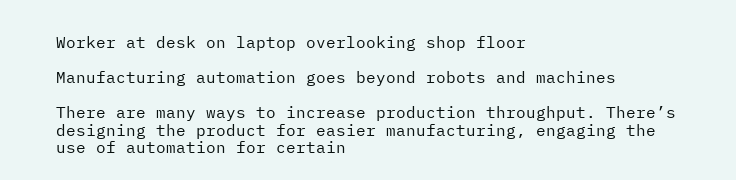Worker at desk on laptop overlooking shop floor

Manufacturing automation goes beyond robots and machines

There are many ways to increase production throughput. There’s designing the product for easier manufacturing, engaging the use of automation for certain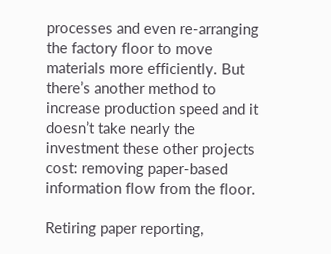processes and even re-arranging the factory floor to move materials more efficiently. But there’s another method to increase production speed and it doesn’t take nearly the investment these other projects cost: removing paper-based information flow from the floor.

Retiring paper reporting,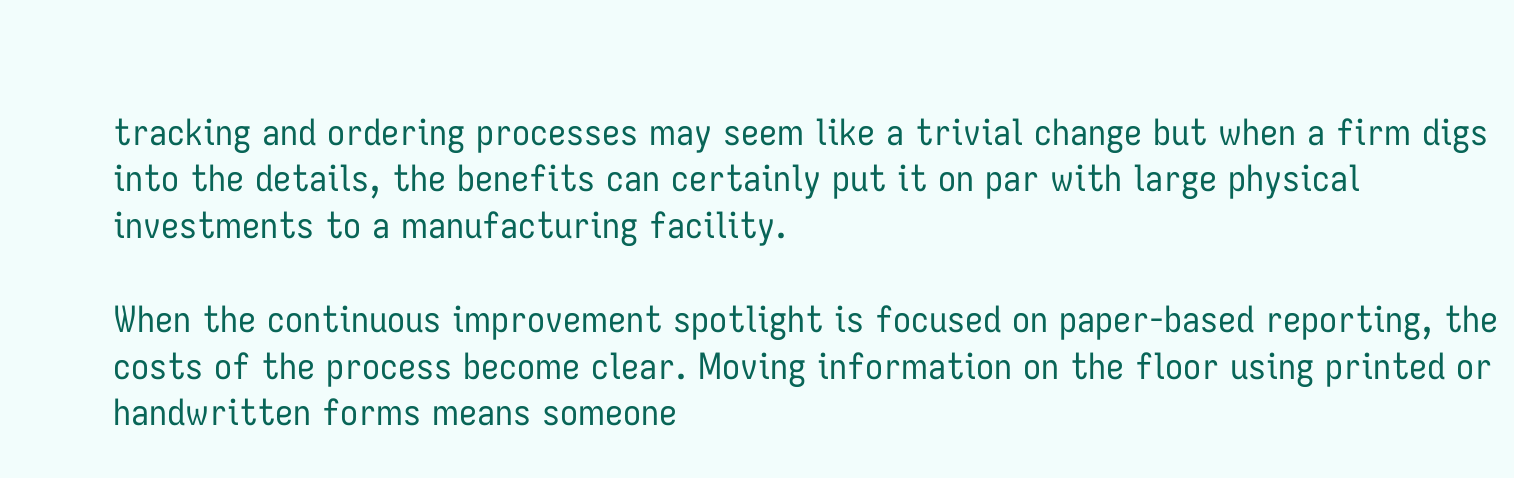tracking and ordering processes may seem like a trivial change but when a firm digs into the details, the benefits can certainly put it on par with large physical investments to a manufacturing facility.

When the continuous improvement spotlight is focused on paper-based reporting, the costs of the process become clear. Moving information on the floor using printed or handwritten forms means someone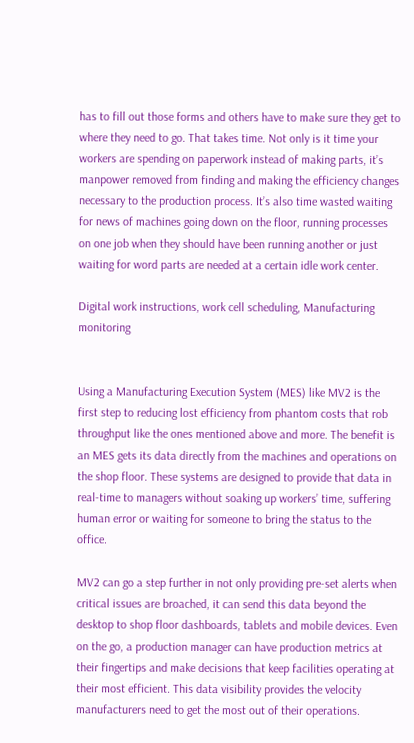has to fill out those forms and others have to make sure they get to where they need to go. That takes time. Not only is it time your workers are spending on paperwork instead of making parts, it’s manpower removed from finding and making the efficiency changes necessary to the production process. It’s also time wasted waiting for news of machines going down on the floor, running processes on one job when they should have been running another or just waiting for word parts are needed at a certain idle work center.

Digital work instructions, work cell scheduling, Manufacturing monitoring


Using a Manufacturing Execution System (MES) like MV2 is the first step to reducing lost efficiency from phantom costs that rob throughput like the ones mentioned above and more. The benefit is an MES gets its data directly from the machines and operations on the shop floor. These systems are designed to provide that data in real-time to managers without soaking up workers’ time, suffering human error or waiting for someone to bring the status to the office.

MV2 can go a step further in not only providing pre-set alerts when critical issues are broached, it can send this data beyond the desktop to shop floor dashboards, tablets and mobile devices. Even on the go, a production manager can have production metrics at their fingertips and make decisions that keep facilities operating at their most efficient. This data visibility provides the velocity manufacturers need to get the most out of their operations.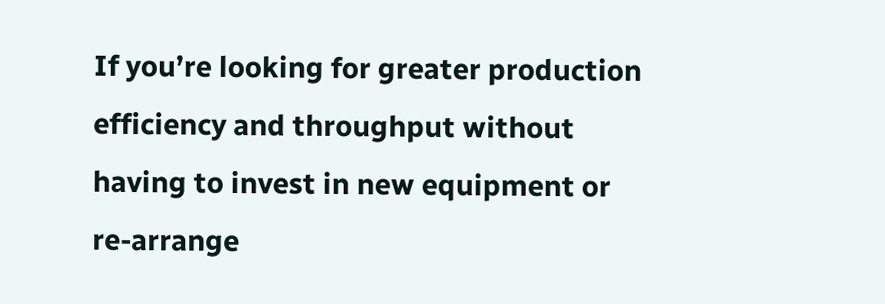If you’re looking for greater production efficiency and throughput without having to invest in new equipment or re-arrange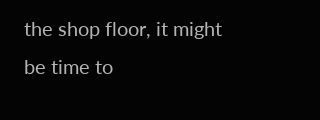the shop floor, it might be time to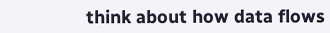think about how data flows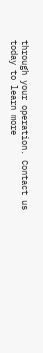through your operation. Contact us today to learn more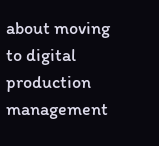about moving to digital production management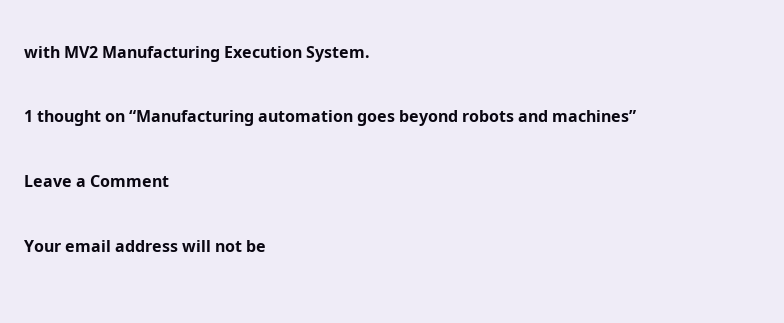with MV2 Manufacturing Execution System.

1 thought on “Manufacturing automation goes beyond robots and machines”

Leave a Comment

Your email address will not be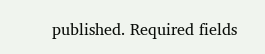published. Required fields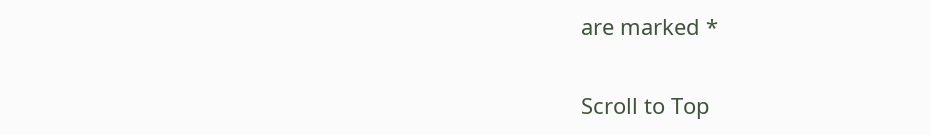are marked *

Scroll to Top